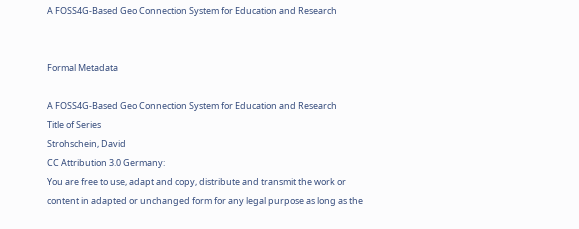A FOSS4G-Based Geo Connection System for Education and Research


Formal Metadata

A FOSS4G-Based Geo Connection System for Education and Research
Title of Series
Strohschein, David
CC Attribution 3.0 Germany:
You are free to use, adapt and copy, distribute and transmit the work or content in adapted or unchanged form for any legal purpose as long as the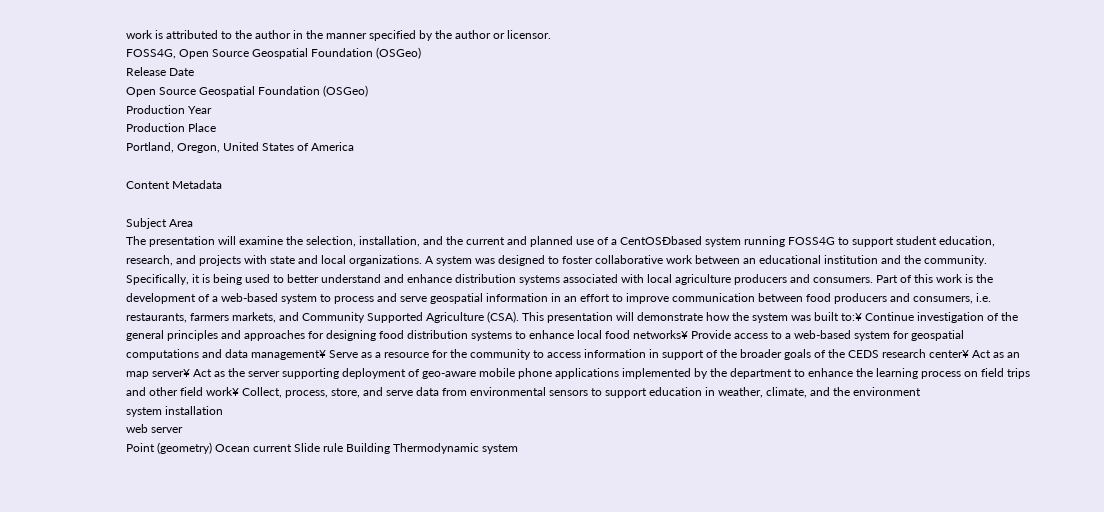work is attributed to the author in the manner specified by the author or licensor.
FOSS4G, Open Source Geospatial Foundation (OSGeo)
Release Date
Open Source Geospatial Foundation (OSGeo)
Production Year
Production Place
Portland, Oregon, United States of America

Content Metadata

Subject Area
The presentation will examine the selection, installation, and the current and planned use of a CentOSÐbased system running FOSS4G to support student education, research, and projects with state and local organizations. A system was designed to foster collaborative work between an educational institution and the community. Specifically, it is being used to better understand and enhance distribution systems associated with local agriculture producers and consumers. Part of this work is the development of a web-based system to process and serve geospatial information in an effort to improve communication between food producers and consumers, i.e. restaurants, farmers markets, and Community Supported Agriculture (CSA). This presentation will demonstrate how the system was built to:¥ Continue investigation of the general principles and approaches for designing food distribution systems to enhance local food networks¥ Provide access to a web-based system for geospatial computations and data management¥ Serve as a resource for the community to access information in support of the broader goals of the CEDS research center¥ Act as an map server¥ Act as the server supporting deployment of geo-aware mobile phone applications implemented by the department to enhance the learning process on field trips and other field work¥ Collect, process, store, and serve data from environmental sensors to support education in weather, climate, and the environment
system installation
web server
Point (geometry) Ocean current Slide rule Building Thermodynamic system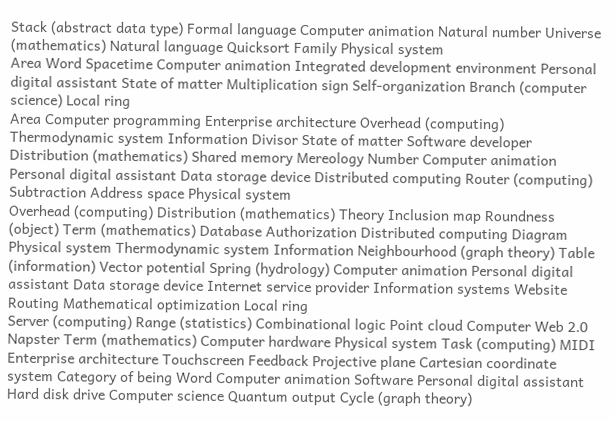Stack (abstract data type) Formal language Computer animation Natural number Universe (mathematics) Natural language Quicksort Family Physical system
Area Word Spacetime Computer animation Integrated development environment Personal digital assistant State of matter Multiplication sign Self-organization Branch (computer science) Local ring
Area Computer programming Enterprise architecture Overhead (computing) Thermodynamic system Information Divisor State of matter Software developer Distribution (mathematics) Shared memory Mereology Number Computer animation Personal digital assistant Data storage device Distributed computing Router (computing) Subtraction Address space Physical system
Overhead (computing) Distribution (mathematics) Theory Inclusion map Roundness (object) Term (mathematics) Database Authorization Distributed computing Diagram Physical system Thermodynamic system Information Neighbourhood (graph theory) Table (information) Vector potential Spring (hydrology) Computer animation Personal digital assistant Data storage device Internet service provider Information systems Website Routing Mathematical optimization Local ring
Server (computing) Range (statistics) Combinational logic Point cloud Computer Web 2.0 Napster Term (mathematics) Computer hardware Physical system Task (computing) MIDI Enterprise architecture Touchscreen Feedback Projective plane Cartesian coordinate system Category of being Word Computer animation Software Personal digital assistant Hard disk drive Computer science Quantum output Cycle (graph theory)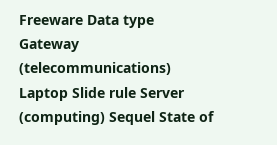Freeware Data type
Gateway (telecommunications) Laptop Slide rule Server (computing) Sequel State of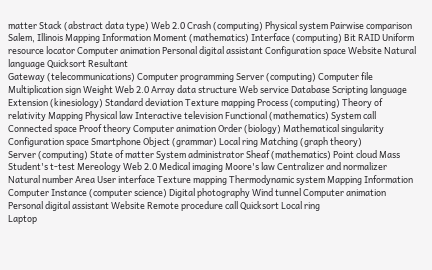matter Stack (abstract data type) Web 2.0 Crash (computing) Physical system Pairwise comparison Salem, Illinois Mapping Information Moment (mathematics) Interface (computing) Bit RAID Uniform resource locator Computer animation Personal digital assistant Configuration space Website Natural language Quicksort Resultant
Gateway (telecommunications) Computer programming Server (computing) Computer file Multiplication sign Weight Web 2.0 Array data structure Web service Database Scripting language Extension (kinesiology) Standard deviation Texture mapping Process (computing) Theory of relativity Mapping Physical law Interactive television Functional (mathematics) System call Connected space Proof theory Computer animation Order (biology) Mathematical singularity Configuration space Smartphone Object (grammar) Local ring Matching (graph theory)
Server (computing) State of matter System administrator Sheaf (mathematics) Point cloud Mass Student's t-test Mereology Web 2.0 Medical imaging Moore's law Centralizer and normalizer Natural number Area User interface Texture mapping Thermodynamic system Mapping Information Computer Instance (computer science) Digital photography Wind tunnel Computer animation Personal digital assistant Website Remote procedure call Quicksort Local ring
Laptop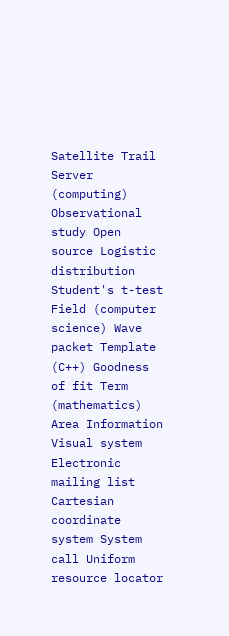Satellite Trail Server (computing) Observational study Open source Logistic distribution Student's t-test Field (computer science) Wave packet Template (C++) Goodness of fit Term (mathematics) Area Information Visual system Electronic mailing list Cartesian coordinate system System call Uniform resource locator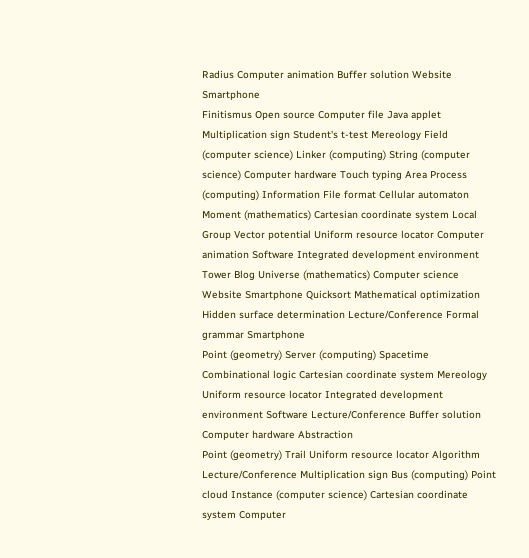Radius Computer animation Buffer solution Website Smartphone
Finitismus Open source Computer file Java applet Multiplication sign Student's t-test Mereology Field (computer science) Linker (computing) String (computer science) Computer hardware Touch typing Area Process (computing) Information File format Cellular automaton Moment (mathematics) Cartesian coordinate system Local Group Vector potential Uniform resource locator Computer animation Software Integrated development environment Tower Blog Universe (mathematics) Computer science Website Smartphone Quicksort Mathematical optimization
Hidden surface determination Lecture/Conference Formal grammar Smartphone
Point (geometry) Server (computing) Spacetime Combinational logic Cartesian coordinate system Mereology Uniform resource locator Integrated development environment Software Lecture/Conference Buffer solution Computer hardware Abstraction
Point (geometry) Trail Uniform resource locator Algorithm Lecture/Conference Multiplication sign Bus (computing) Point cloud Instance (computer science) Cartesian coordinate system Computer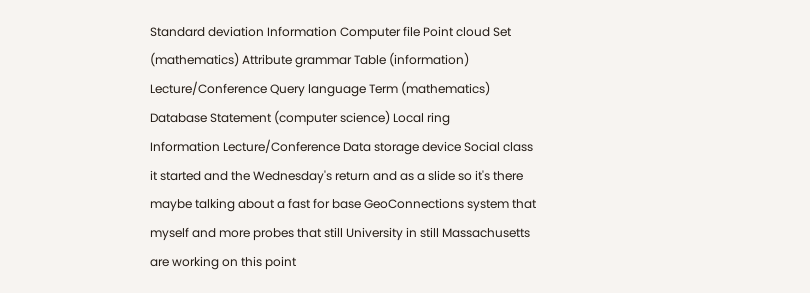Standard deviation Information Computer file Point cloud Set (mathematics) Attribute grammar Table (information) Lecture/Conference Query language Term (mathematics) Database Statement (computer science) Local ring
Information Lecture/Conference Data storage device Social class
it started and the Wednesday's return and as a slide so it's there maybe talking about a fast for base GeoConnections system that myself and more probes that still University in still Massachusetts are working on this point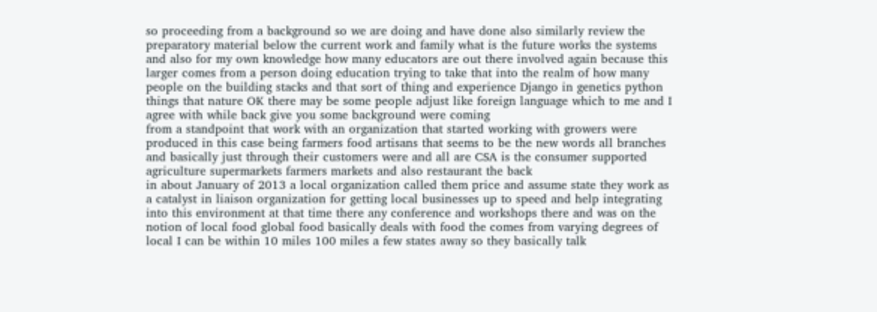so proceeding from a background so we are doing and have done also similarly review the preparatory material below the current work and family what is the future works the systems and also for my own knowledge how many educators are out there involved again because this larger comes from a person doing education trying to take that into the realm of how many people on the building stacks and that sort of thing and experience Django in genetics python things that nature OK there may be some people adjust like foreign language which to me and I agree with while back give you some background were coming
from a standpoint that work with an organization that started working with growers were produced in this case being farmers food artisans that seems to be the new words all branches and basically just through their customers were and all are CSA is the consumer supported agriculture supermarkets farmers markets and also restaurant the back
in about January of 2013 a local organization called them price and assume state they work as a catalyst in liaison organization for getting local businesses up to speed and help integrating into this environment at that time there any conference and workshops there and was on the notion of local food global food basically deals with food the comes from varying degrees of local I can be within 10 miles 100 miles a few states away so they basically talk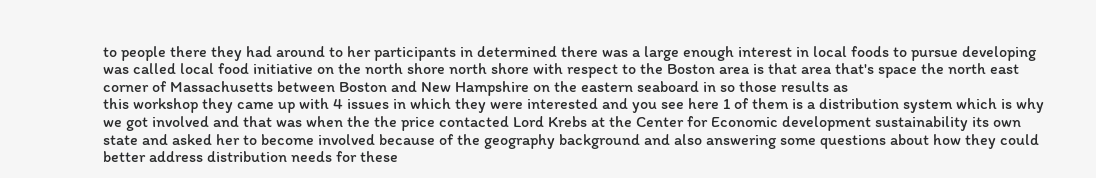to people there they had around to her participants in determined there was a large enough interest in local foods to pursue developing was called local food initiative on the north shore north shore with respect to the Boston area is that area that's space the north east corner of Massachusetts between Boston and New Hampshire on the eastern seaboard in so those results as
this workshop they came up with 4 issues in which they were interested and you see here 1 of them is a distribution system which is why we got involved and that was when the the price contacted Lord Krebs at the Center for Economic development sustainability its own state and asked her to become involved because of the geography background and also answering some questions about how they could better address distribution needs for these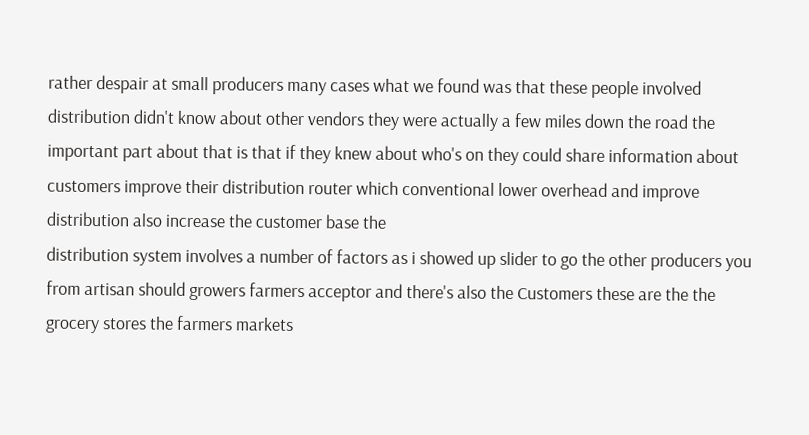rather despair at small producers many cases what we found was that these people involved distribution didn't know about other vendors they were actually a few miles down the road the important part about that is that if they knew about who's on they could share information about customers improve their distribution router which conventional lower overhead and improve distribution also increase the customer base the
distribution system involves a number of factors as i showed up slider to go the other producers you from artisan should growers farmers acceptor and there's also the Customers these are the the grocery stores the farmers markets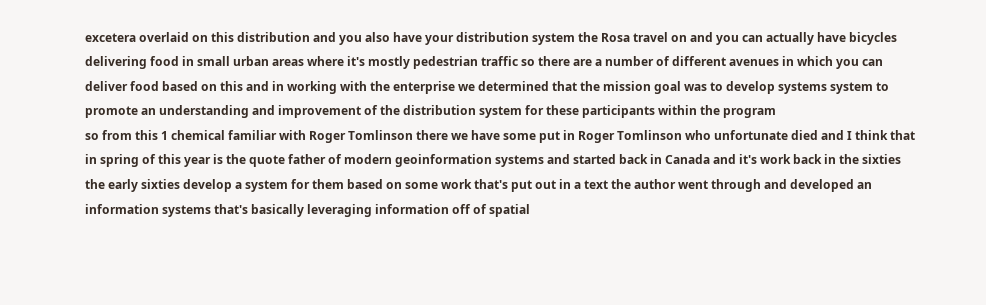excetera overlaid on this distribution and you also have your distribution system the Rosa travel on and you can actually have bicycles delivering food in small urban areas where it's mostly pedestrian traffic so there are a number of different avenues in which you can deliver food based on this and in working with the enterprise we determined that the mission goal was to develop systems system to promote an understanding and improvement of the distribution system for these participants within the program
so from this 1 chemical familiar with Roger Tomlinson there we have some put in Roger Tomlinson who unfortunate died and I think that in spring of this year is the quote father of modern geoinformation systems and started back in Canada and it's work back in the sixties the early sixties develop a system for them based on some work that's put out in a text the author went through and developed an information systems that's basically leveraging information off of spatial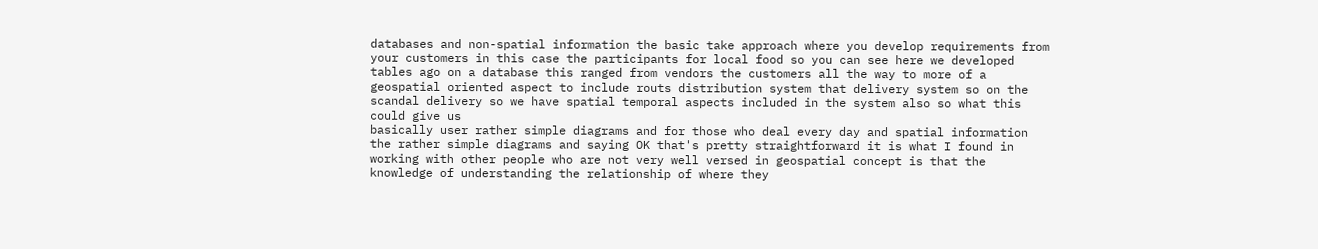databases and non-spatial information the basic take approach where you develop requirements from your customers in this case the participants for local food so you can see here we developed tables ago on a database this ranged from vendors the customers all the way to more of a geospatial oriented aspect to include routs distribution system that delivery system so on the scandal delivery so we have spatial temporal aspects included in the system also so what this could give us
basically user rather simple diagrams and for those who deal every day and spatial information the rather simple diagrams and saying OK that's pretty straightforward it is what I found in working with other people who are not very well versed in geospatial concept is that the knowledge of understanding the relationship of where they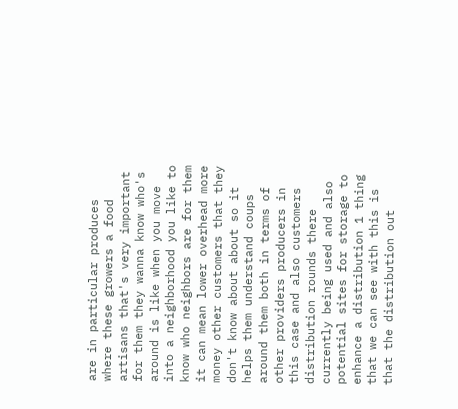are in particular produces where these growers a food artisans that's very important for them they wanna know who's around is like when you move into a neighborhood you like to know who neighbors are for them it can mean lower overhead more money other customers that they don't know about about so it helps them understand coups around them both in terms of other providers producers in this case and also customers distribution rounds there currently being used and also potential sites for storage to enhance a distribution 1 thing that we can see with this is that the distribution out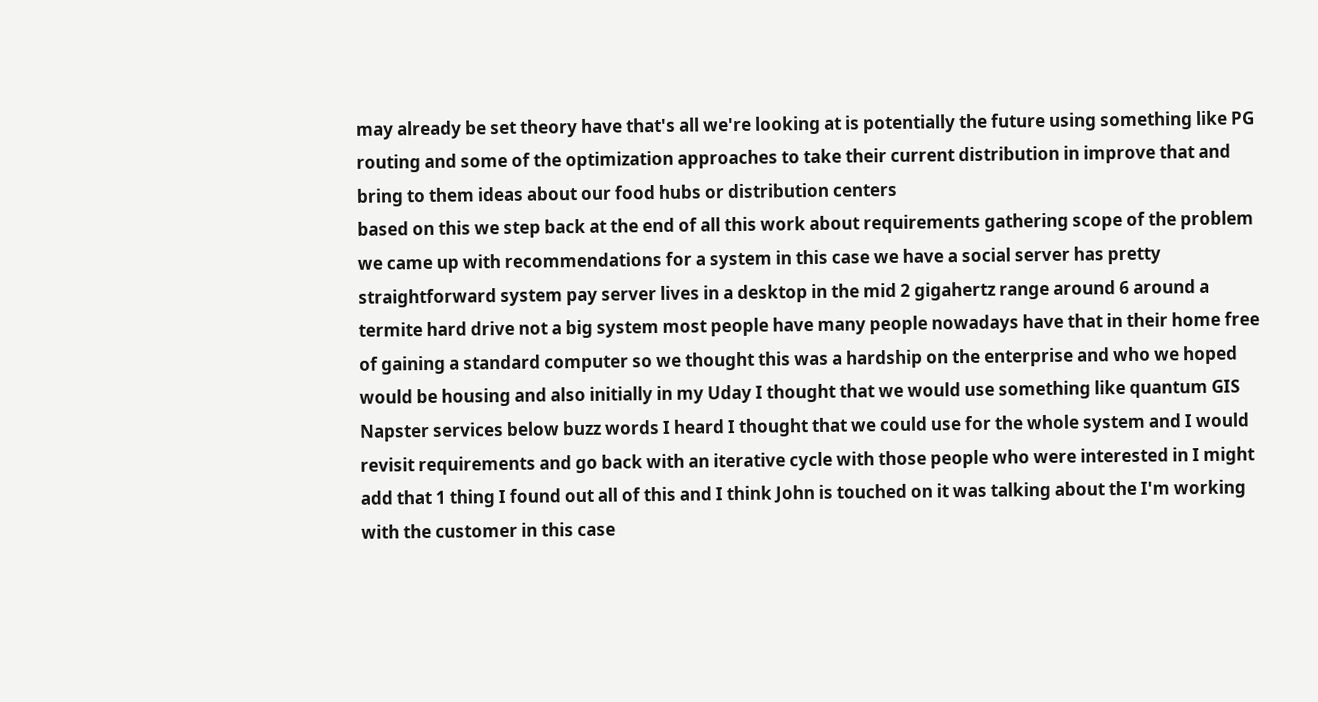may already be set theory have that's all we're looking at is potentially the future using something like PG routing and some of the optimization approaches to take their current distribution in improve that and bring to them ideas about our food hubs or distribution centers
based on this we step back at the end of all this work about requirements gathering scope of the problem we came up with recommendations for a system in this case we have a social server has pretty straightforward system pay server lives in a desktop in the mid 2 gigahertz range around 6 around a termite hard drive not a big system most people have many people nowadays have that in their home free of gaining a standard computer so we thought this was a hardship on the enterprise and who we hoped would be housing and also initially in my Uday I thought that we would use something like quantum GIS Napster services below buzz words I heard I thought that we could use for the whole system and I would revisit requirements and go back with an iterative cycle with those people who were interested in I might add that 1 thing I found out all of this and I think John is touched on it was talking about the I'm working with the customer in this case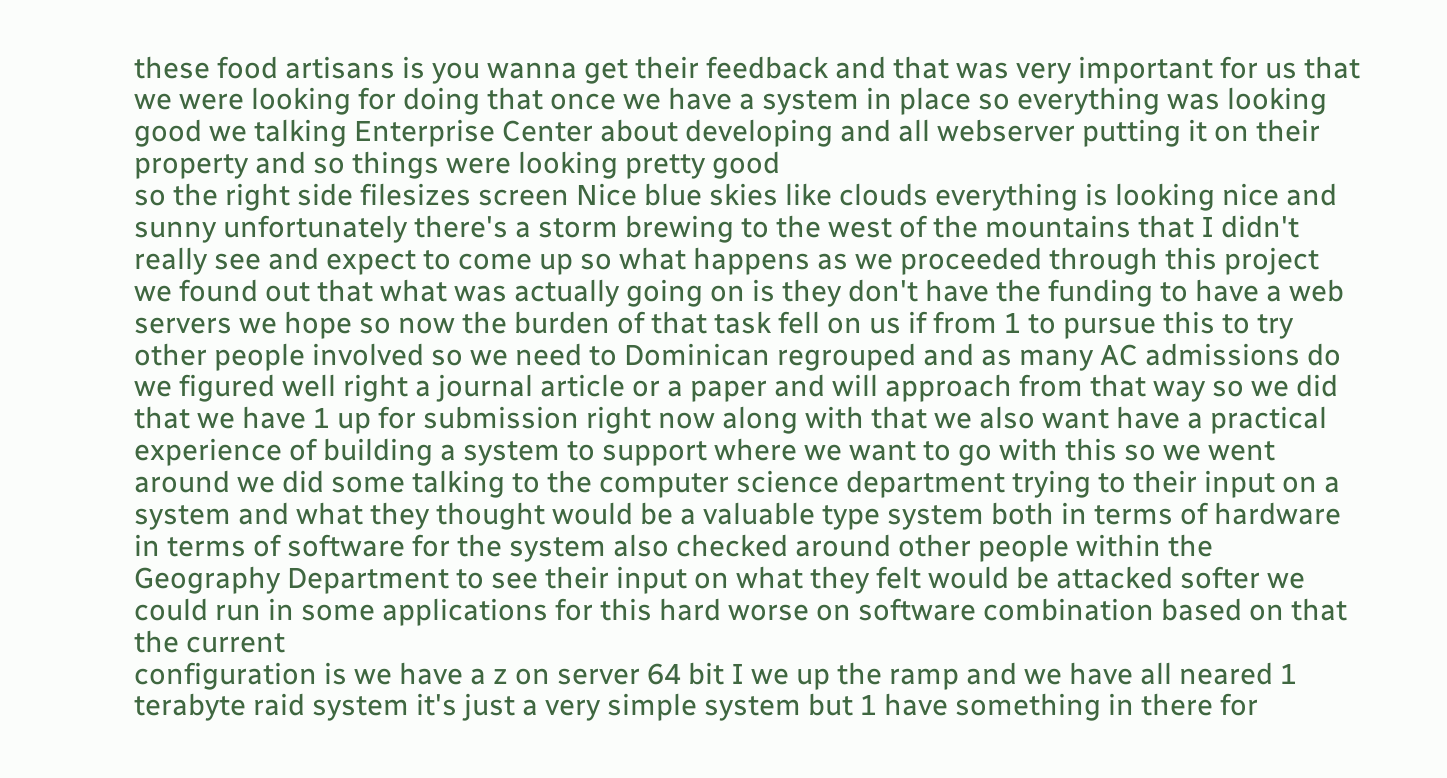these food artisans is you wanna get their feedback and that was very important for us that we were looking for doing that once we have a system in place so everything was looking good we talking Enterprise Center about developing and all webserver putting it on their property and so things were looking pretty good
so the right side filesizes screen Nice blue skies like clouds everything is looking nice and sunny unfortunately there's a storm brewing to the west of the mountains that I didn't really see and expect to come up so what happens as we proceeded through this project we found out that what was actually going on is they don't have the funding to have a web servers we hope so now the burden of that task fell on us if from 1 to pursue this to try other people involved so we need to Dominican regrouped and as many AC admissions do we figured well right a journal article or a paper and will approach from that way so we did that we have 1 up for submission right now along with that we also want have a practical experience of building a system to support where we want to go with this so we went around we did some talking to the computer science department trying to their input on a system and what they thought would be a valuable type system both in terms of hardware in terms of software for the system also checked around other people within the Geography Department to see their input on what they felt would be attacked softer we could run in some applications for this hard worse on software combination based on that the current
configuration is we have a z on server 64 bit I we up the ramp and we have all neared 1 terabyte raid system it's just a very simple system but 1 have something in there for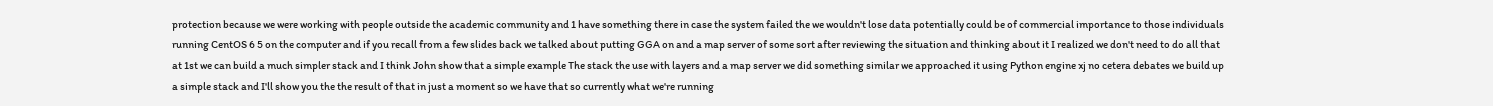protection because we were working with people outside the academic community and 1 have something there in case the system failed the we wouldn't lose data potentially could be of commercial importance to those individuals running CentOS 6 5 on the computer and if you recall from a few slides back we talked about putting GGA on and a map server of some sort after reviewing the situation and thinking about it I realized we don't need to do all that at 1st we can build a much simpler stack and I think John show that a simple example The stack the use with layers and a map server we did something similar we approached it using Python engine xj no cetera debates we build up a simple stack and I'll show you the the result of that in just a moment so we have that so currently what we're running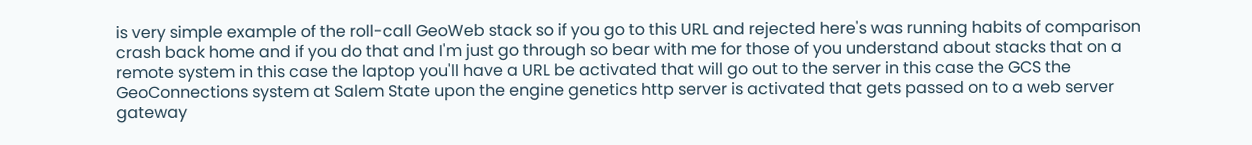is very simple example of the roll-call GeoWeb stack so if you go to this URL and rejected here's was running habits of comparison crash back home and if you do that and I'm just go through so bear with me for those of you understand about stacks that on a remote system in this case the laptop you'll have a URL be activated that will go out to the server in this case the GCS the GeoConnections system at Salem State upon the engine genetics http server is activated that gets passed on to a web server gateway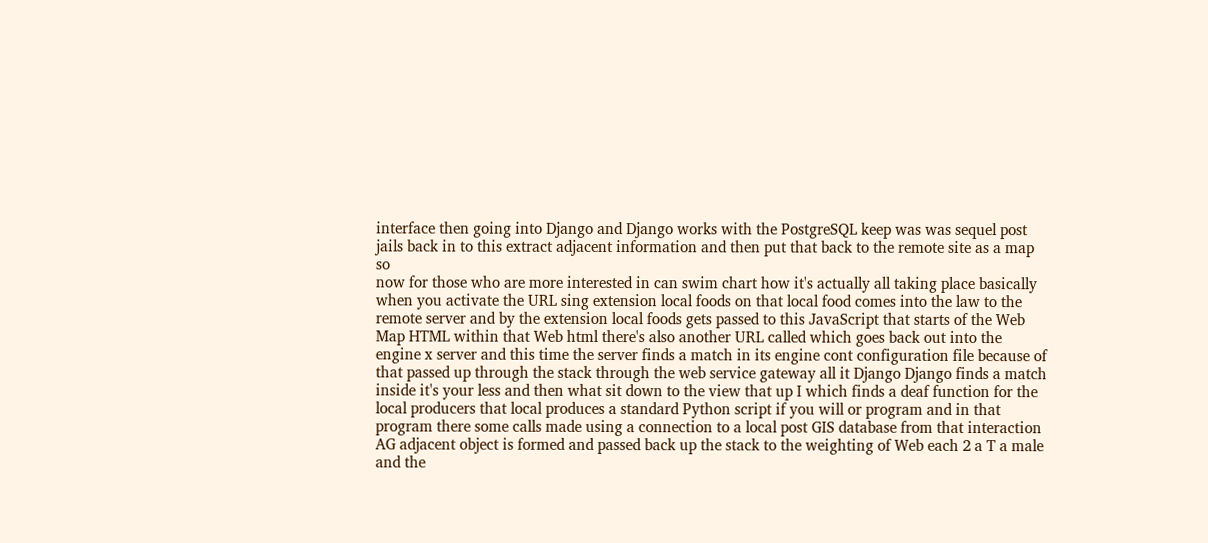interface then going into Django and Django works with the PostgreSQL keep was was sequel post jails back in to this extract adjacent information and then put that back to the remote site as a map so
now for those who are more interested in can swim chart how it's actually all taking place basically when you activate the URL sing extension local foods on that local food comes into the law to the remote server and by the extension local foods gets passed to this JavaScript that starts of the Web Map HTML within that Web html there's also another URL called which goes back out into the engine x server and this time the server finds a match in its engine cont configuration file because of that passed up through the stack through the web service gateway all it Django Django finds a match inside it's your less and then what sit down to the view that up I which finds a deaf function for the local producers that local produces a standard Python script if you will or program and in that program there some calls made using a connection to a local post GIS database from that interaction AG adjacent object is formed and passed back up the stack to the weighting of Web each 2 a T a male and the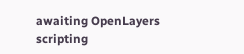awaiting OpenLayers scripting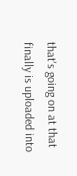that's going on at that finally is uploaded into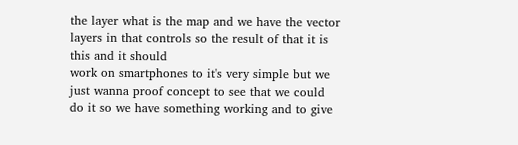the layer what is the map and we have the vector layers in that controls so the result of that it is this and it should
work on smartphones to it's very simple but we just wanna proof concept to see that we could do it so we have something working and to give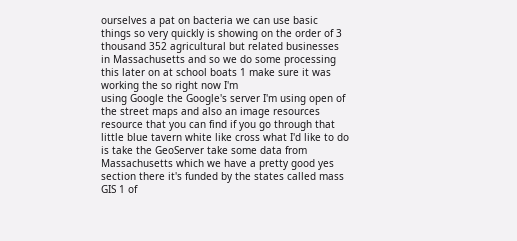ourselves a pat on bacteria we can use basic things so very quickly is showing on the order of 3 thousand 352 agricultural but related businesses in Massachusetts and so we do some processing this later on at school boats 1 make sure it was working the so right now I'm
using Google the Google's server I'm using open of the street maps and also an image resources resource that you can find if you go through that little blue tavern white like cross what I'd like to do is take the GeoServer take some data from Massachusetts which we have a pretty good yes section there it's funded by the states called mass GIS 1 of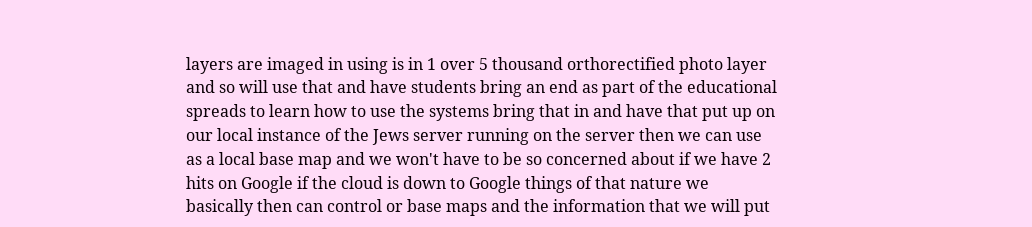layers are imaged in using is in 1 over 5 thousand orthorectified photo layer and so will use that and have students bring an end as part of the educational spreads to learn how to use the systems bring that in and have that put up on our local instance of the Jews server running on the server then we can use as a local base map and we won't have to be so concerned about if we have 2 hits on Google if the cloud is down to Google things of that nature we basically then can control or base maps and the information that we will put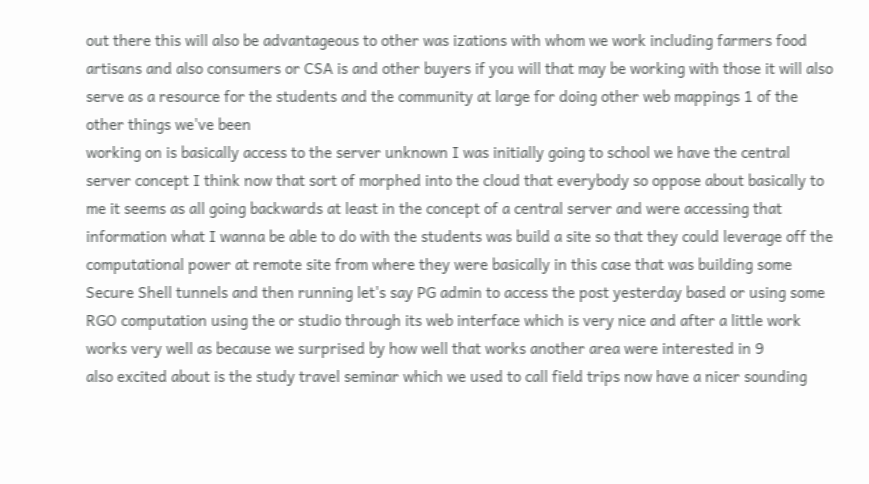out there this will also be advantageous to other was izations with whom we work including farmers food artisans and also consumers or CSA is and other buyers if you will that may be working with those it will also serve as a resource for the students and the community at large for doing other web mappings 1 of the other things we've been
working on is basically access to the server unknown I was initially going to school we have the central server concept I think now that sort of morphed into the cloud that everybody so oppose about basically to me it seems as all going backwards at least in the concept of a central server and were accessing that information what I wanna be able to do with the students was build a site so that they could leverage off the computational power at remote site from where they were basically in this case that was building some Secure Shell tunnels and then running let's say PG admin to access the post yesterday based or using some RGO computation using the or studio through its web interface which is very nice and after a little work works very well as because we surprised by how well that works another area were interested in 9
also excited about is the study travel seminar which we used to call field trips now have a nicer sounding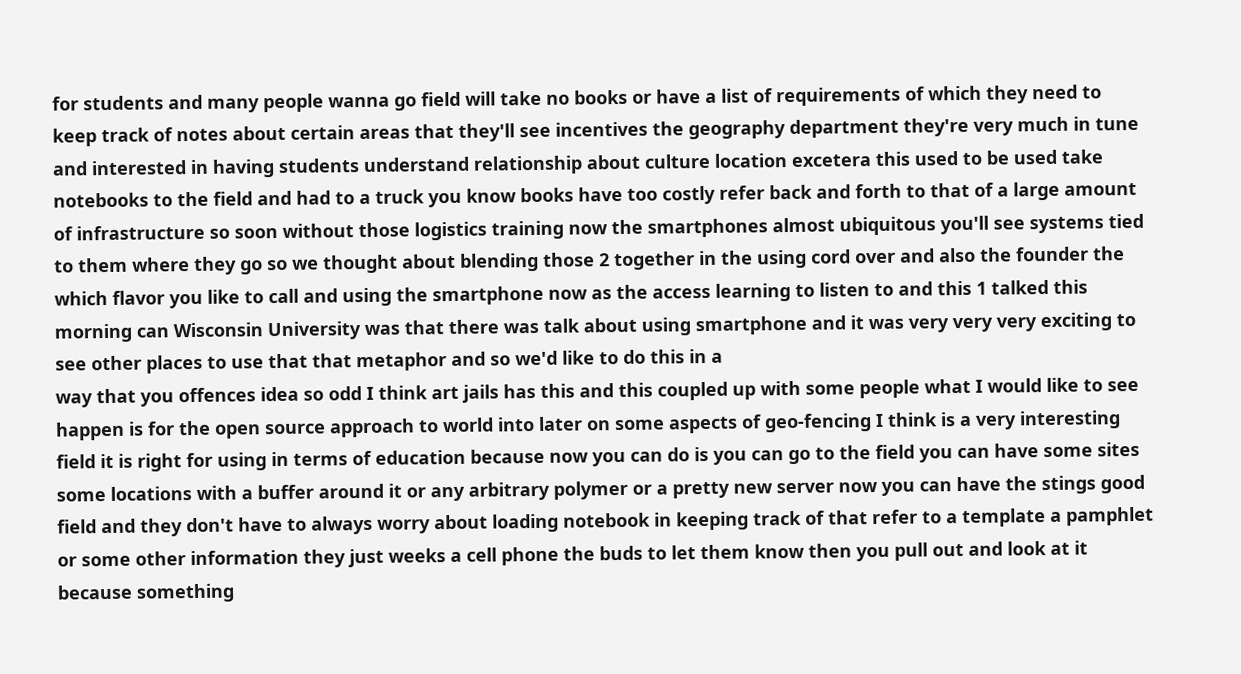for students and many people wanna go field will take no books or have a list of requirements of which they need to keep track of notes about certain areas that they'll see incentives the geography department they're very much in tune and interested in having students understand relationship about culture location excetera this used to be used take notebooks to the field and had to a truck you know books have too costly refer back and forth to that of a large amount of infrastructure so soon without those logistics training now the smartphones almost ubiquitous you'll see systems tied to them where they go so we thought about blending those 2 together in the using cord over and also the founder the which flavor you like to call and using the smartphone now as the access learning to listen to and this 1 talked this morning can Wisconsin University was that there was talk about using smartphone and it was very very very exciting to see other places to use that that metaphor and so we'd like to do this in a
way that you offences idea so odd I think art jails has this and this coupled up with some people what I would like to see happen is for the open source approach to world into later on some aspects of geo-fencing I think is a very interesting field it is right for using in terms of education because now you can do is you can go to the field you can have some sites some locations with a buffer around it or any arbitrary polymer or a pretty new server now you can have the stings good field and they don't have to always worry about loading notebook in keeping track of that refer to a template a pamphlet or some other information they just weeks a cell phone the buds to let them know then you pull out and look at it because something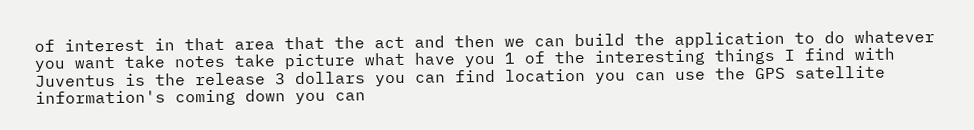of interest in that area that the act and then we can build the application to do whatever you want take notes take picture what have you 1 of the interesting things I find with Juventus is the release 3 dollars you can find location you can use the GPS satellite information's coming down you can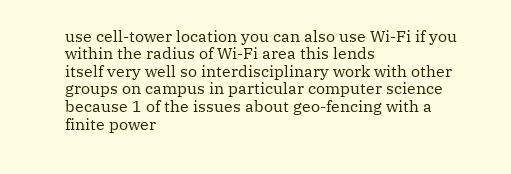use cell-tower location you can also use Wi-Fi if you within the radius of Wi-Fi area this lends
itself very well so interdisciplinary work with other groups on campus in particular computer science because 1 of the issues about geo-fencing with a finite power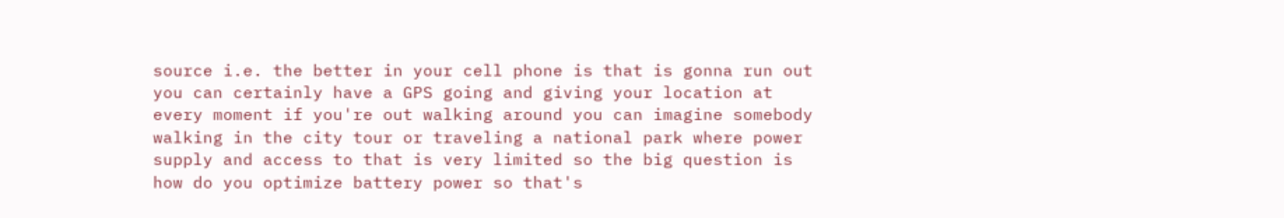source i.e. the better in your cell phone is that is gonna run out you can certainly have a GPS going and giving your location at every moment if you're out walking around you can imagine somebody walking in the city tour or traveling a national park where power supply and access to that is very limited so the big question is how do you optimize battery power so that's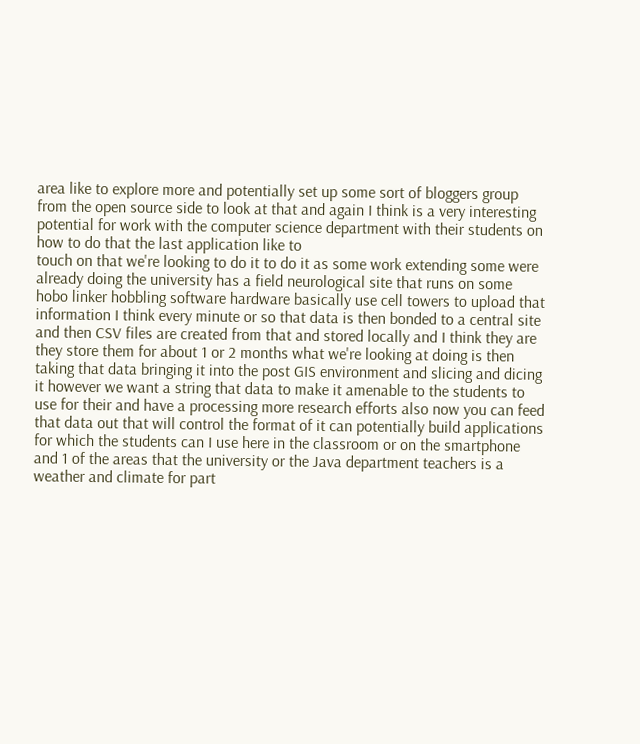area like to explore more and potentially set up some sort of bloggers group from the open source side to look at that and again I think is a very interesting potential for work with the computer science department with their students on how to do that the last application like to
touch on that we're looking to do it to do it as some work extending some were already doing the university has a field neurological site that runs on some hobo linker hobbling software hardware basically use cell towers to upload that information I think every minute or so that data is then bonded to a central site and then CSV files are created from that and stored locally and I think they are they store them for about 1 or 2 months what we're looking at doing is then taking that data bringing it into the post GIS environment and slicing and dicing it however we want a string that data to make it amenable to the students to use for their and have a processing more research efforts also now you can feed that data out that will control the format of it can potentially build applications for which the students can I use here in the classroom or on the smartphone and 1 of the areas that the university or the Java department teachers is a weather and climate for part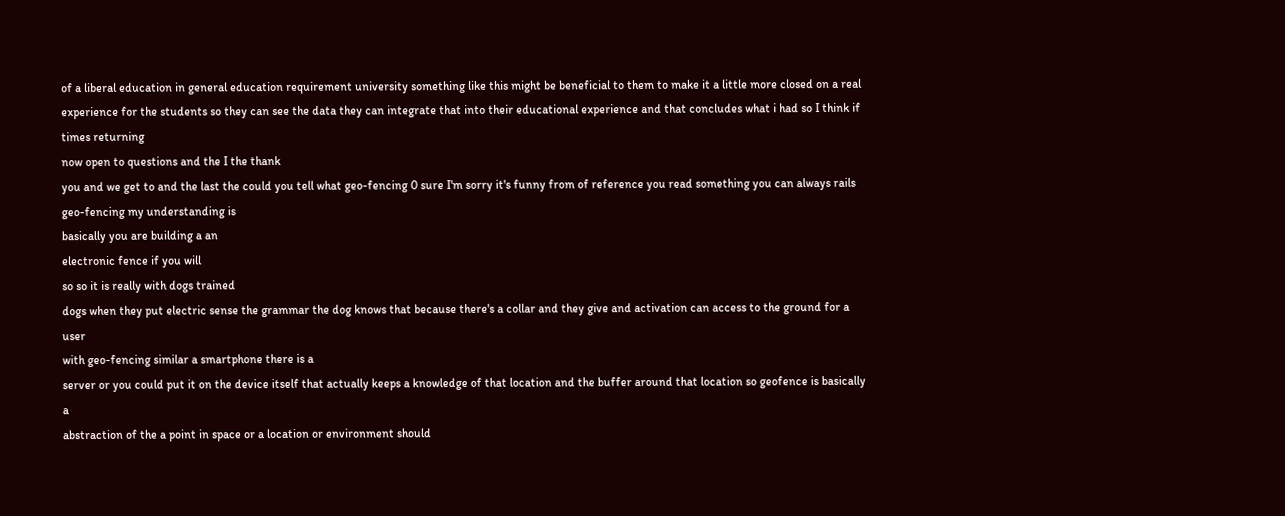of a liberal education in general education requirement university something like this might be beneficial to them to make it a little more closed on a real experience for the students so they can see the data they can integrate that into their educational experience and that concludes what i had so I think if times returning
now open to questions and the I the thank
you and we get to and the last the could you tell what geo-fencing 0 sure I'm sorry it's funny from of reference you read something you can always rails geo-fencing my understanding is
basically you are building a an
electronic fence if you will
so so it is really with dogs trained
dogs when they put electric sense the grammar the dog knows that because there's a collar and they give and activation can access to the ground for a user
with geo-fencing similar a smartphone there is a
server or you could put it on the device itself that actually keeps a knowledge of that location and the buffer around that location so geofence is basically a
abstraction of the a point in space or a location or environment should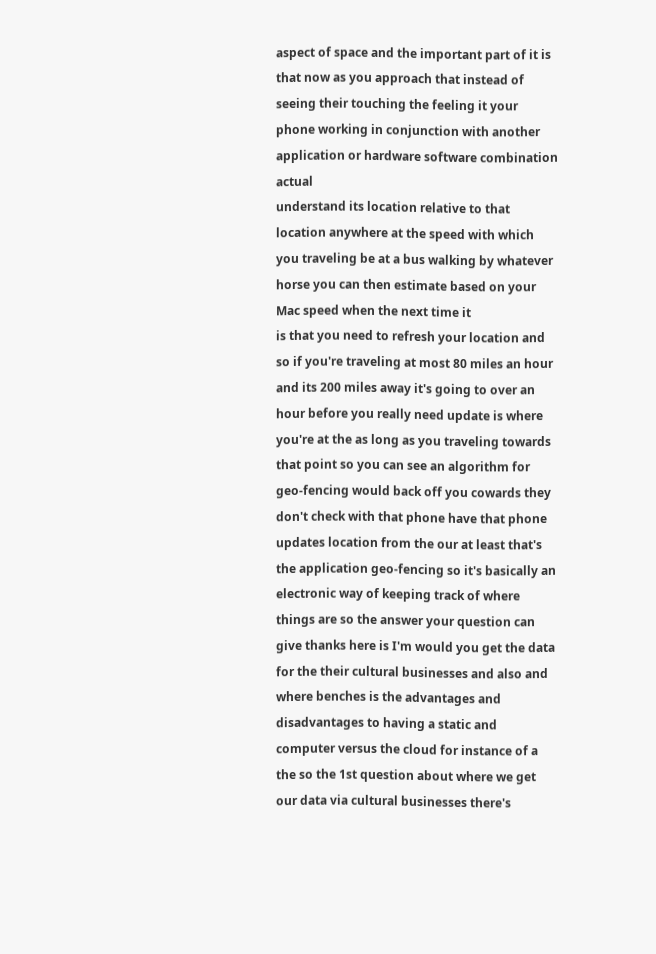aspect of space and the important part of it is that now as you approach that instead of seeing their touching the feeling it your phone working in conjunction with another application or hardware software combination actual
understand its location relative to that location anywhere at the speed with which you traveling be at a bus walking by whatever horse you can then estimate based on your Mac speed when the next time it
is that you need to refresh your location and so if you're traveling at most 80 miles an hour and its 200 miles away it's going to over an hour before you really need update is where you're at the as long as you traveling towards that point so you can see an algorithm for geo-fencing would back off you cowards they don't check with that phone have that phone updates location from the our at least that's the application geo-fencing so it's basically an electronic way of keeping track of where things are so the answer your question can give thanks here is I'm would you get the data for the their cultural businesses and also and where benches is the advantages and disadvantages to having a static and computer versus the cloud for instance of a the so the 1st question about where we get our data via cultural businesses there's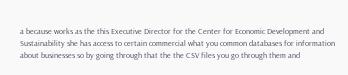a because works as the this Executive Director for the Center for Economic Development and Sustainability she has access to certain commercial what you common databases for information about businesses so by going through that the the CSV files you go through them and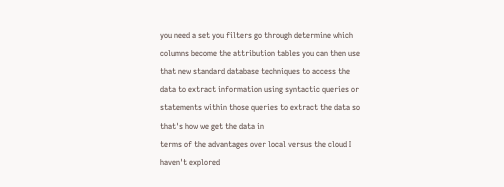you need a set you filters go through determine which columns become the attribution tables you can then use that new standard database techniques to access the data to extract information using syntactic queries or statements within those queries to extract the data so that's how we get the data in
terms of the advantages over local versus the cloud I haven't explored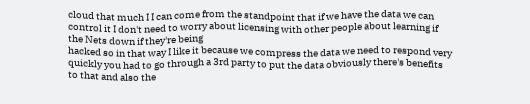cloud that much I I can come from the standpoint that if we have the data we can control it I don't need to worry about licensing with other people about learning if the Nets down if they're being
hacked so in that way I like it because we compress the data we need to respond very quickly you had to go through a 3rd party to put the data obviously there's benefits to that and also the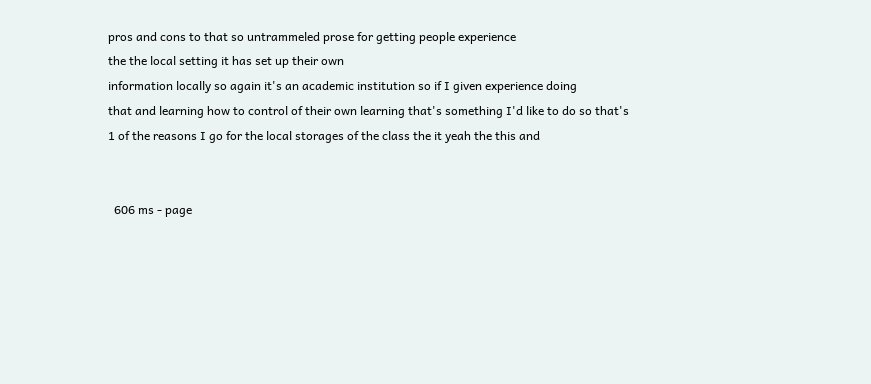pros and cons to that so untrammeled prose for getting people experience
the the local setting it has set up their own
information locally so again it's an academic institution so if I given experience doing
that and learning how to control of their own learning that's something I'd like to do so that's
1 of the reasons I go for the local storages of the class the it yeah the this and


  606 ms - page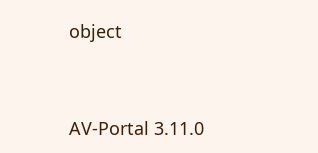object


AV-Portal 3.11.0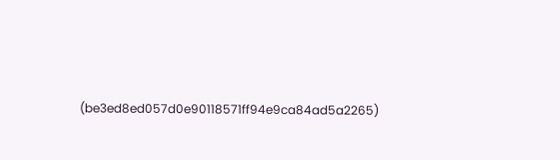(be3ed8ed057d0e90118571ff94e9ca84ad5a2265)